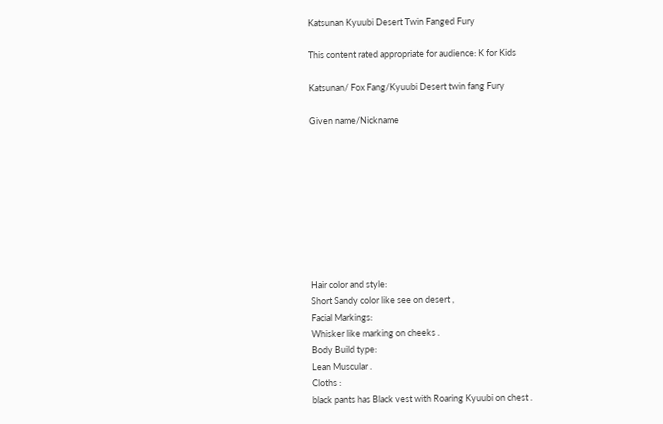Katsunan Kyuubi Desert Twin Fanged Fury

This content rated appropriate for audience: K for Kids

Katsunan/ Fox Fang/Kyuubi Desert twin fang Fury

Given name/Nickname









Hair color and style:
Short Sandy color like see on desert ,
Facial Markings:
Whisker like marking on cheeks .
Body Build type:
Lean Muscular .
Cloths :
black pants has Black vest with Roaring Kyuubi on chest .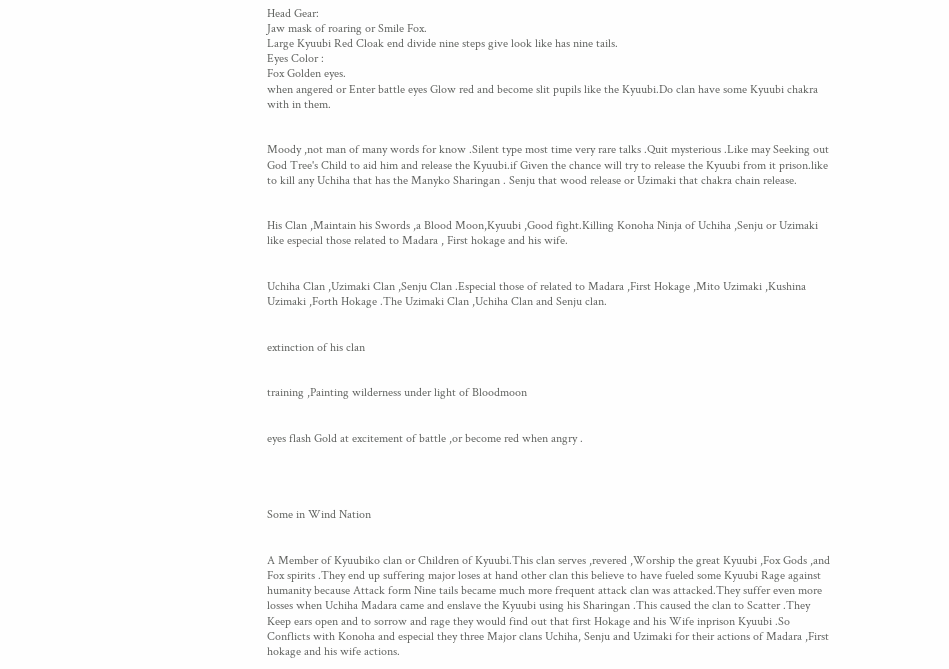Head Gear:
Jaw mask of roaring or Smile Fox.
Large Kyuubi Red Cloak end divide nine steps give look like has nine tails.
Eyes Color :
Fox Golden eyes.
when angered or Enter battle eyes Glow red and become slit pupils like the Kyuubi.Do clan have some Kyuubi chakra with in them.


Moody ,not man of many words for know .Silent type most time very rare talks .Quit mysterious .Like may Seeking out God Tree's Child to aid him and release the Kyuubi.if Given the chance will try to release the Kyuubi from it prison.like to kill any Uchiha that has the Manyko Sharingan . Senju that wood release or Uzimaki that chakra chain release.


His Clan ,Maintain his Swords ,a Blood Moon,Kyuubi ,Good fight.Killing Konoha Ninja of Uchiha ,Senju or Uzimaki like especial those related to Madara , First hokage and his wife.


Uchiha Clan ,Uzimaki Clan ,Senju Clan .Especial those of related to Madara ,First Hokage ,Mito Uzimaki ,Kushina Uzimaki ,Forth Hokage .The Uzimaki Clan ,Uchiha Clan and Senju clan.


extinction of his clan


training ,Painting wilderness under light of Bloodmoon


eyes flash Gold at excitement of battle ,or become red when angry .




Some in Wind Nation


A Member of Kyuubiko clan or Children of Kyuubi.This clan serves ,revered ,Worship the great Kyuubi ,Fox Gods ,and Fox spirits .They end up suffering major loses at hand other clan this believe to have fueled some Kyuubi Rage against humanity because Attack form Nine tails became much more frequent attack clan was attacked.They suffer even more losses when Uchiha Madara came and enslave the Kyuubi using his Sharingan .This caused the clan to Scatter .They Keep ears open and to sorrow and rage they would find out that first Hokage and his Wife inprison Kyuubi .So Conflicts with Konoha and especial they three Major clans Uchiha, Senju and Uzimaki for their actions of Madara ,First hokage and his wife actions.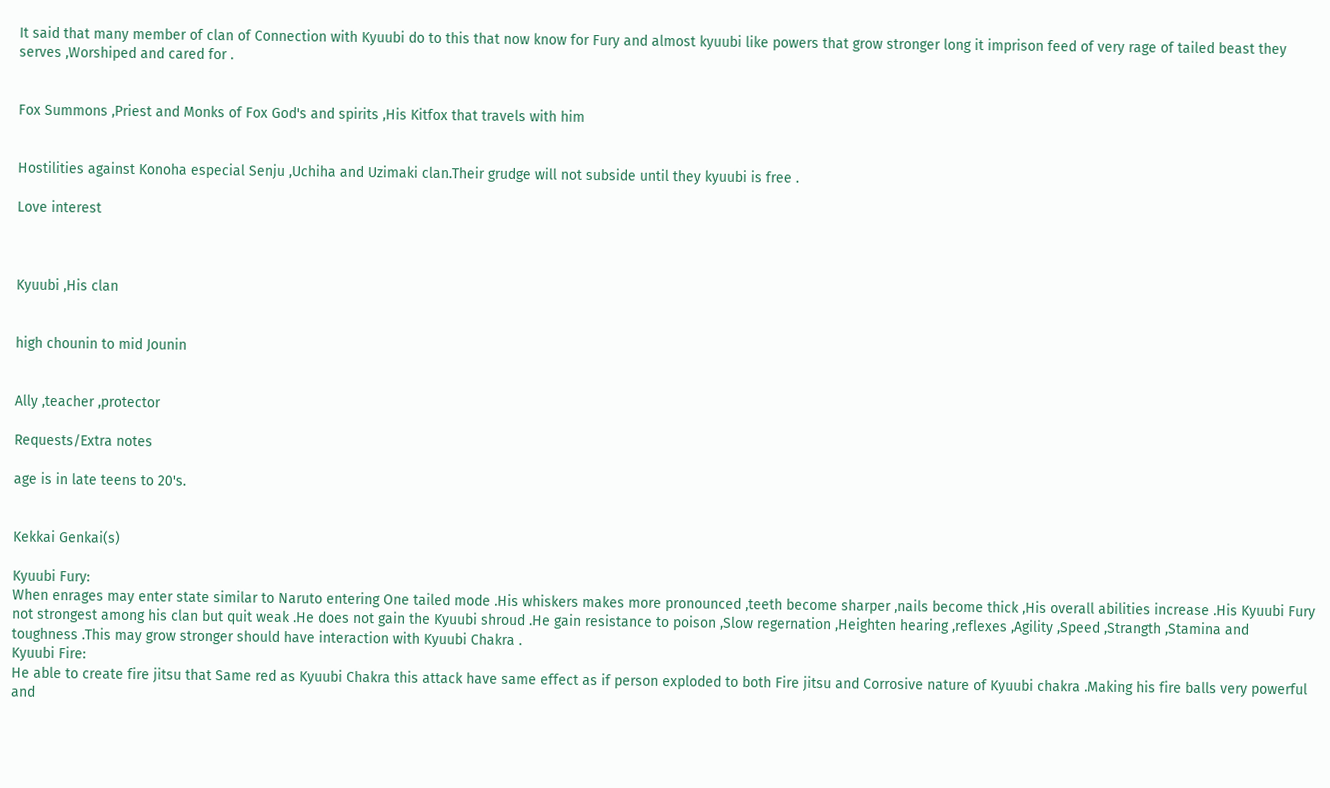It said that many member of clan of Connection with Kyuubi do to this that now know for Fury and almost kyuubi like powers that grow stronger long it imprison feed of very rage of tailed beast they serves ,Worshiped and cared for .


Fox Summons ,Priest and Monks of Fox God's and spirits ,His Kitfox that travels with him


Hostilities against Konoha especial Senju ,Uchiha and Uzimaki clan.Their grudge will not subside until they kyuubi is free .

Love interest



Kyuubi ,His clan


high chounin to mid Jounin


Ally ,teacher ,protector

Requests/Extra notes

age is in late teens to 20's.


Kekkai Genkai(s)

Kyuubi Fury:
When enrages may enter state similar to Naruto entering One tailed mode .His whiskers makes more pronounced ,teeth become sharper ,nails become thick ,His overall abilities increase .His Kyuubi Fury not strongest among his clan but quit weak .He does not gain the Kyuubi shroud .He gain resistance to poison ,Slow regernation ,Heighten hearing ,reflexes ,Agility ,Speed ,Strangth ,Stamina and toughness .This may grow stronger should have interaction with Kyuubi Chakra .
Kyuubi Fire:
He able to create fire jitsu that Same red as Kyuubi Chakra this attack have same effect as if person exploded to both Fire jitsu and Corrosive nature of Kyuubi chakra .Making his fire balls very powerful and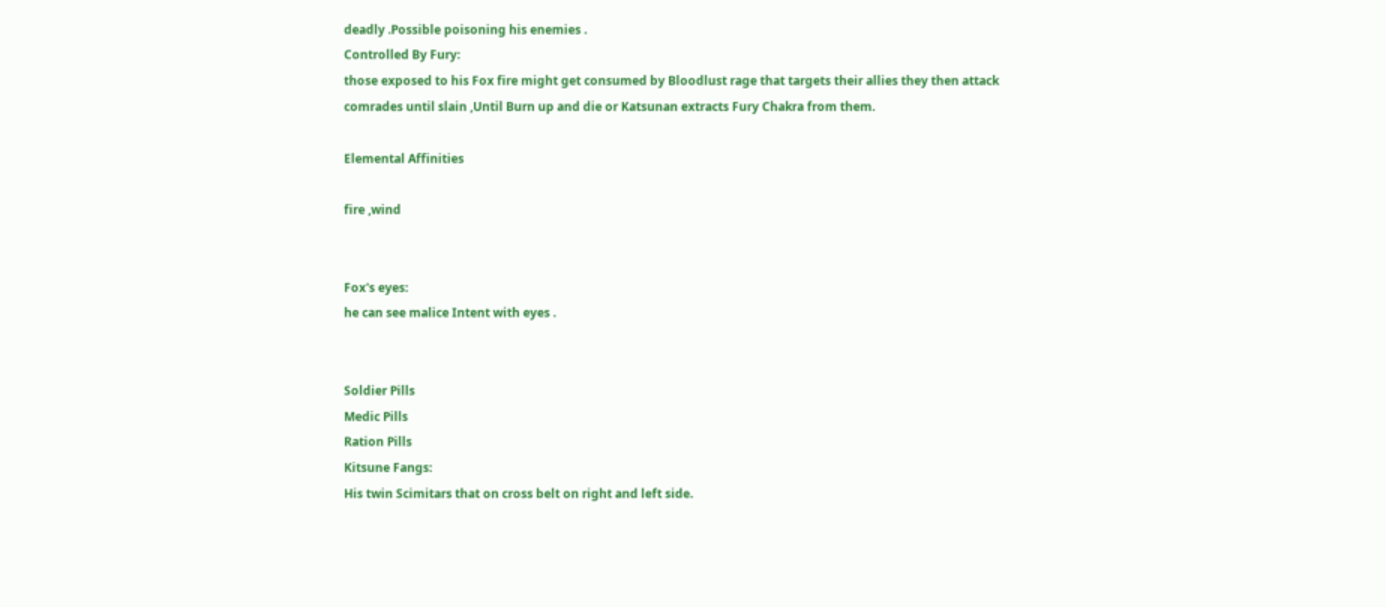deadly .Possible poisoning his enemies .
Controlled By Fury:
those exposed to his Fox fire might get consumed by Bloodlust rage that targets their allies they then attack comrades until slain ,Until Burn up and die or Katsunan extracts Fury Chakra from them.

Elemental Affinities

fire ,wind


Fox's eyes:
he can see malice Intent with eyes .


Soldier Pills
Medic Pills
Ration Pills
Kitsune Fangs:
His twin Scimitars that on cross belt on right and left side.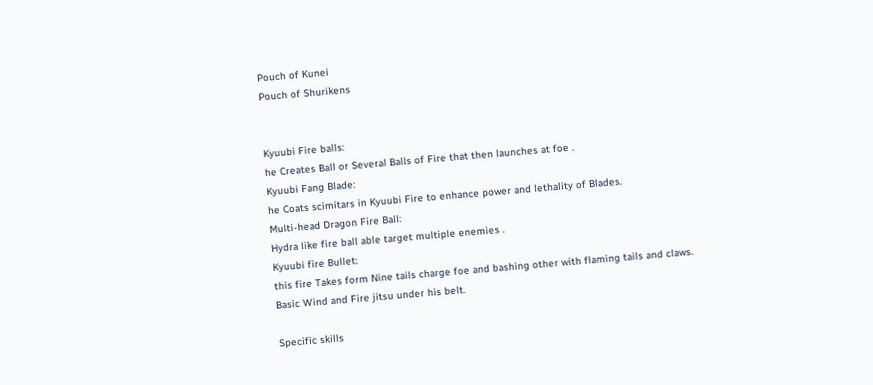Pouch of Kunei
Pouch of Shurikens


Kyuubi Fire balls:
he Creates Ball or Several Balls of Fire that then launches at foe .
Kyuubi Fang Blade:
he Coats scimitars in Kyuubi Fire to enhance power and lethality of Blades.
Multi-head Dragon Fire Ball:
Hydra like fire ball able target multiple enemies .
Kyuubi fire Bullet:
this fire Takes form Nine tails charge foe and bashing other with flaming tails and claws.
Basic Wind and Fire jitsu under his belt.

Specific skills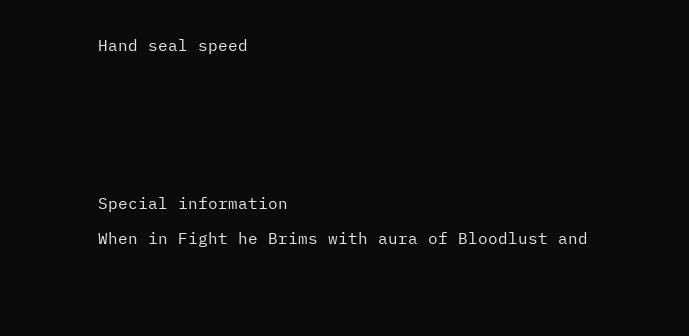Hand seal speed








Special information

When in Fight he Brims with aura of Bloodlust and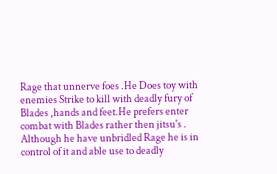Rage that unnerve foes .He Does toy with enemies Strike to kill with deadly fury of Blades ,hands and feet.He prefers enter combat with Blades rather then jitsu's .
Although he have unbridled Rage he is in control of it and able use to deadly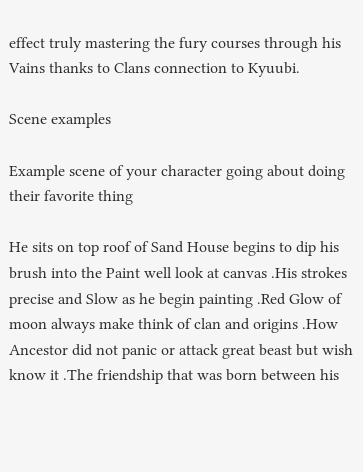effect truly mastering the fury courses through his Vains thanks to Clans connection to Kyuubi.

Scene examples

Example scene of your character going about doing their favorite thing

He sits on top roof of Sand House begins to dip his brush into the Paint well look at canvas .His strokes precise and Slow as he begin painting .Red Glow of moon always make think of clan and origins .How Ancestor did not panic or attack great beast but wish know it .The friendship that was born between his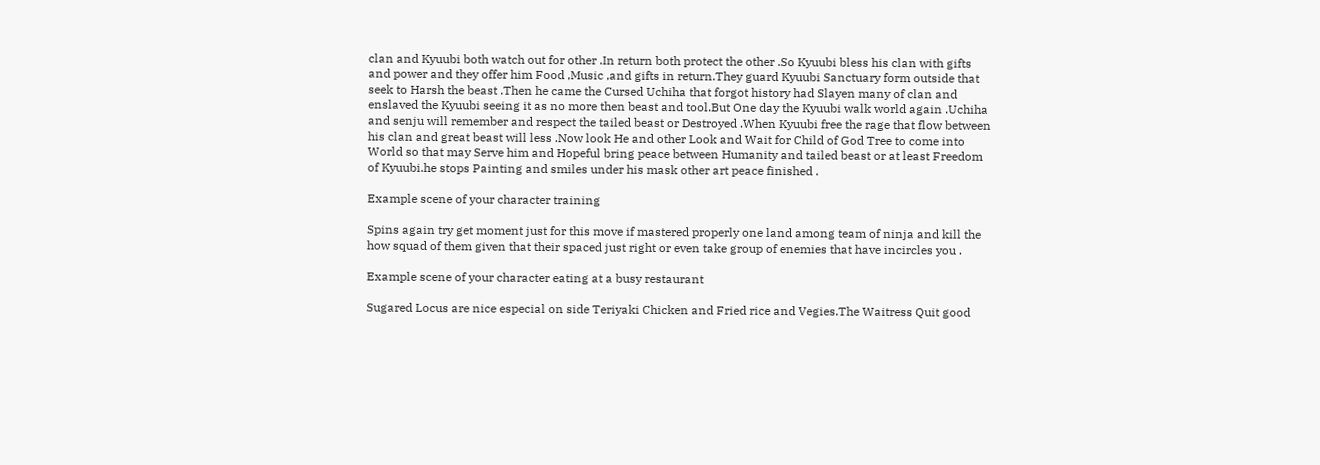clan and Kyuubi both watch out for other .In return both protect the other .So Kyuubi bless his clan with gifts and power and they offer him Food ,Music ,and gifts in return.They guard Kyuubi Sanctuary form outside that seek to Harsh the beast .Then he came the Cursed Uchiha that forgot history had Slayen many of clan and enslaved the Kyuubi seeing it as no more then beast and tool.But One day the Kyuubi walk world again .Uchiha and senju will remember and respect the tailed beast or Destroyed .When Kyuubi free the rage that flow between his clan and great beast will less .Now look He and other Look and Wait for Child of God Tree to come into World so that may Serve him and Hopeful bring peace between Humanity and tailed beast or at least Freedom of Kyuubi.he stops Painting and smiles under his mask other art peace finished .

Example scene of your character training

Spins again try get moment just for this move if mastered properly one land among team of ninja and kill the how squad of them given that their spaced just right or even take group of enemies that have incircles you .

Example scene of your character eating at a busy restaurant

Sugared Locus are nice especial on side Teriyaki Chicken and Fried rice and Vegies.The Waitress Quit good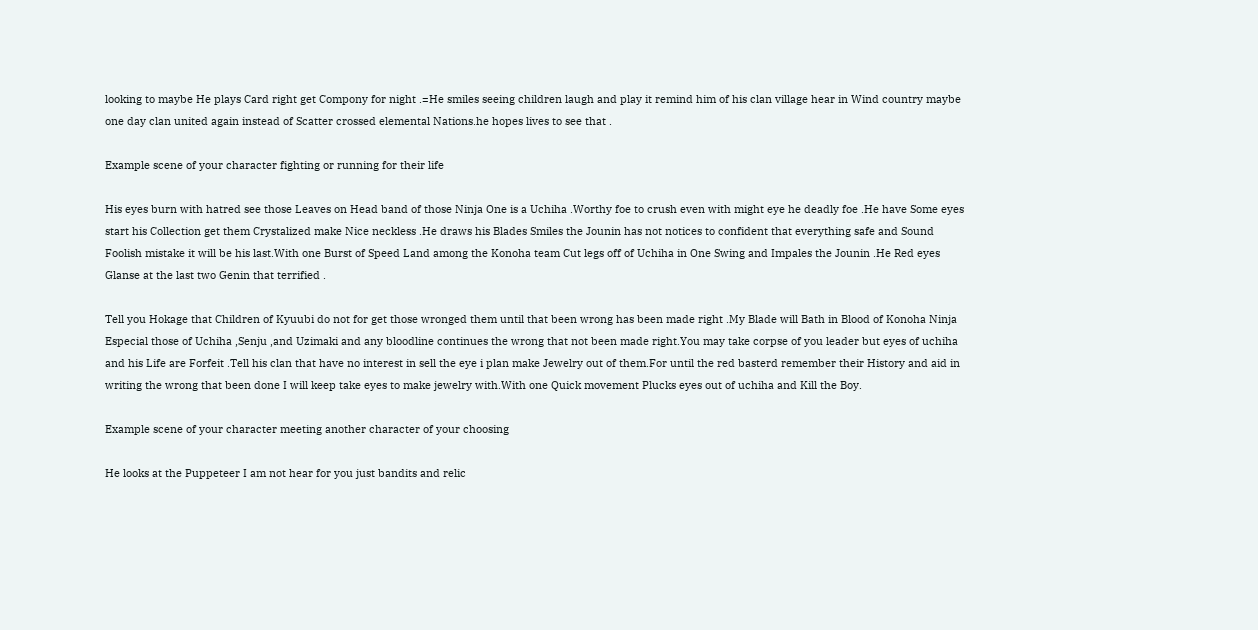looking to maybe He plays Card right get Compony for night .=He smiles seeing children laugh and play it remind him of his clan village hear in Wind country maybe one day clan united again instead of Scatter crossed elemental Nations.he hopes lives to see that .

Example scene of your character fighting or running for their life

His eyes burn with hatred see those Leaves on Head band of those Ninja One is a Uchiha .Worthy foe to crush even with might eye he deadly foe .He have Some eyes start his Collection get them Crystalized make Nice neckless .He draws his Blades Smiles the Jounin has not notices to confident that everything safe and Sound Foolish mistake it will be his last.With one Burst of Speed Land among the Konoha team Cut legs off of Uchiha in One Swing and Impales the Jounin .He Red eyes Glanse at the last two Genin that terrified .

Tell you Hokage that Children of Kyuubi do not for get those wronged them until that been wrong has been made right .My Blade will Bath in Blood of Konoha Ninja Especial those of Uchiha ,Senju ,and Uzimaki and any bloodline continues the wrong that not been made right.You may take corpse of you leader but eyes of uchiha and his Life are Forfeit .Tell his clan that have no interest in sell the eye i plan make Jewelry out of them.For until the red basterd remember their History and aid in writing the wrong that been done I will keep take eyes to make jewelry with.With one Quick movement Plucks eyes out of uchiha and Kill the Boy.

Example scene of your character meeting another character of your choosing

He looks at the Puppeteer I am not hear for you just bandits and relic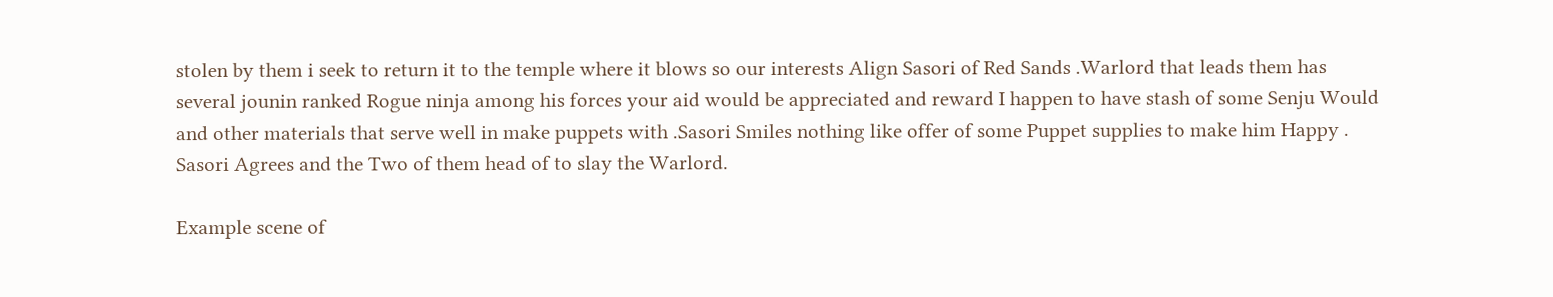stolen by them i seek to return it to the temple where it blows so our interests Align Sasori of Red Sands .Warlord that leads them has several jounin ranked Rogue ninja among his forces your aid would be appreciated and reward I happen to have stash of some Senju Would and other materials that serve well in make puppets with .Sasori Smiles nothing like offer of some Puppet supplies to make him Happy .
Sasori Agrees and the Two of them head of to slay the Warlord.

Example scene of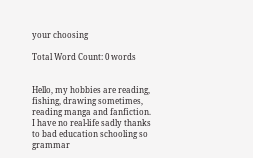your choosing

Total Word Count: 0 words


Hello, my hobbies are reading, fishing, drawing sometimes, reading manga and fanfiction. I have no real-life sadly thanks to bad education schooling so grammar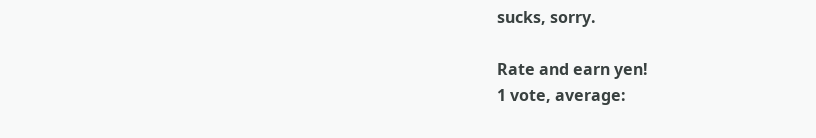sucks, sorry.

Rate and earn yen!
1 vote, average: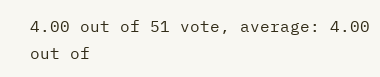4.00 out of 51 vote, average: 4.00 out of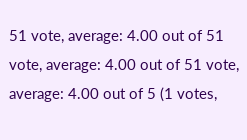51 vote, average: 4.00 out of 51 vote, average: 4.00 out of 51 vote, average: 4.00 out of 5 (1 votes,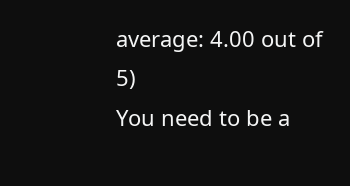average: 4.00 out of 5)
You need to be a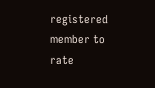registered member to rate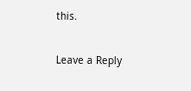this.

Leave a Reply